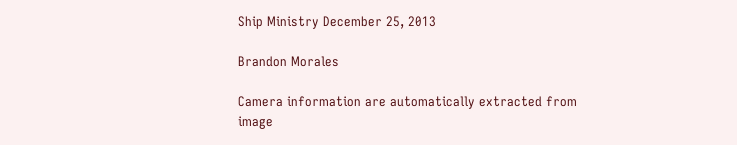Ship Ministry December 25, 2013

Brandon Morales

Camera information are automatically extracted from image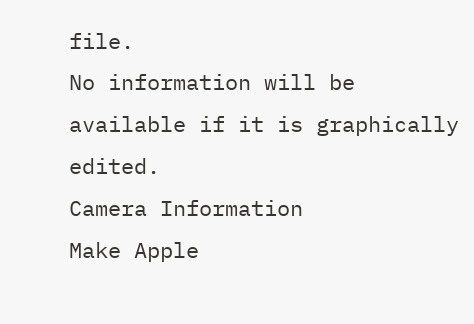file.
No information will be available if it is graphically edited.
Camera Information
Make Apple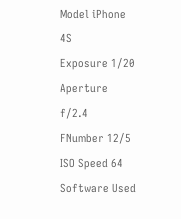Model iPhone 4S
Exposure 1/20
Aperture f/2.4
FNumber 12/5
ISO Speed 64
Software Used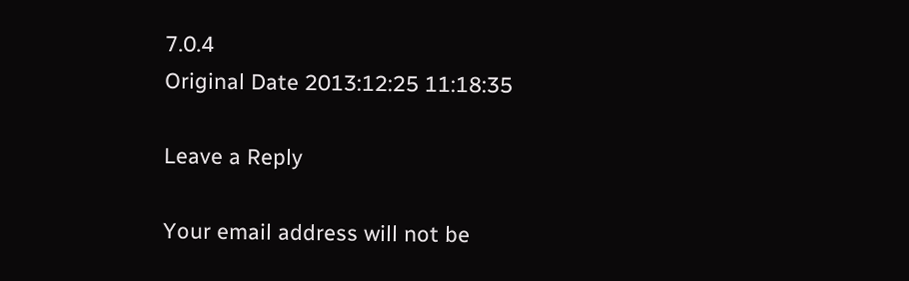7.0.4
Original Date 2013:12:25 11:18:35

Leave a Reply

Your email address will not be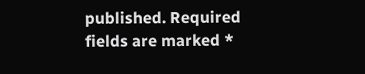published. Required fields are marked *